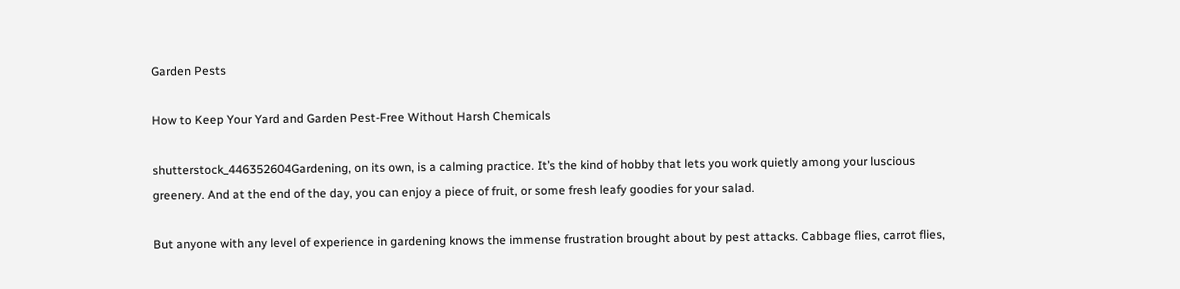Garden Pests

How to Keep Your Yard and Garden Pest-Free Without Harsh Chemicals

shutterstock_446352604Gardening, on its own, is a calming practice. It’s the kind of hobby that lets you work quietly among your luscious greenery. And at the end of the day, you can enjoy a piece of fruit, or some fresh leafy goodies for your salad.

But anyone with any level of experience in gardening knows the immense frustration brought about by pest attacks. Cabbage flies, carrot flies,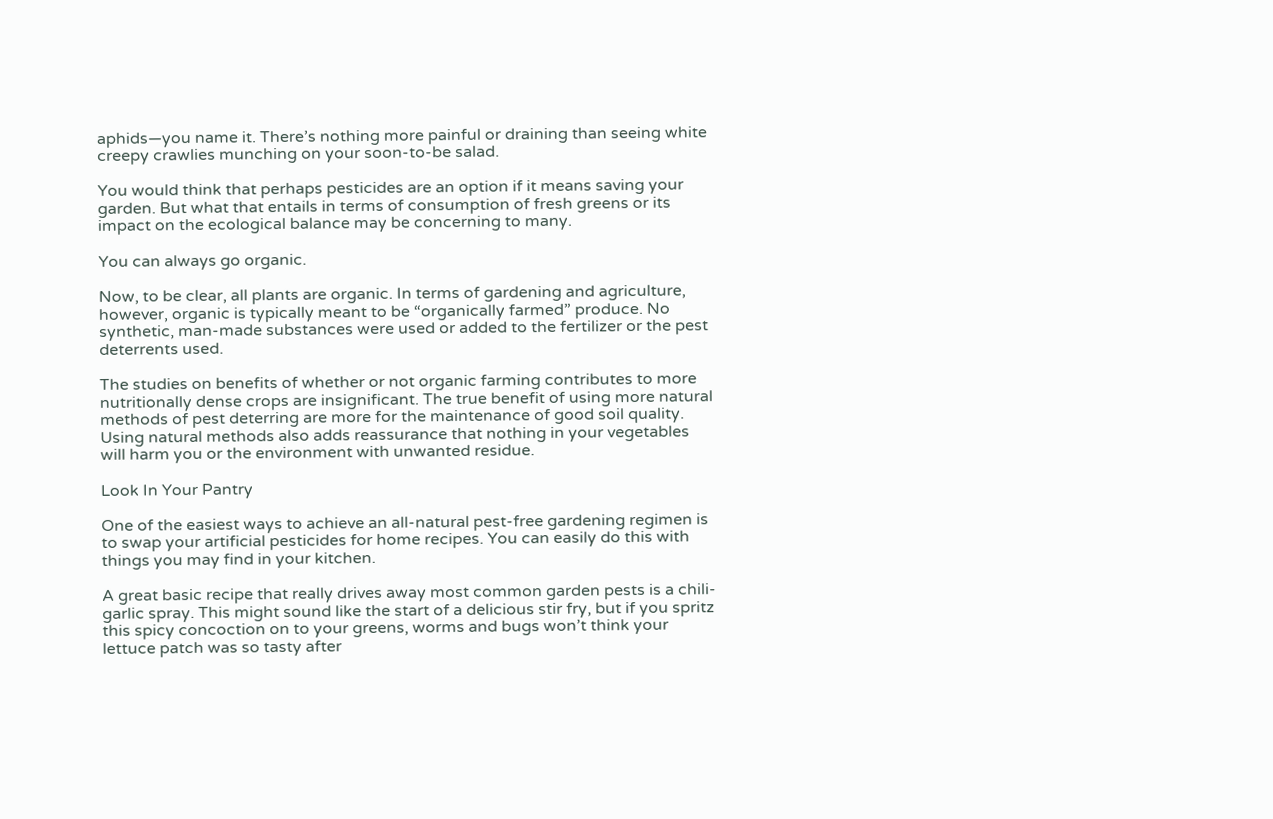aphids—you name it. There’s nothing more painful or draining than seeing white creepy crawlies munching on your soon-to-be salad.

You would think that perhaps pesticides are an option if it means saving your garden. But what that entails in terms of consumption of fresh greens or its impact on the ecological balance may be concerning to many.

You can always go organic.

Now, to be clear, all plants are organic. In terms of gardening and agriculture, however, organic is typically meant to be “organically farmed” produce. No synthetic, man-made substances were used or added to the fertilizer or the pest deterrents used.

The studies on benefits of whether or not organic farming contributes to more nutritionally dense crops are insignificant. The true benefit of using more natural methods of pest deterring are more for the maintenance of good soil quality. Using natural methods also adds reassurance that nothing in your vegetables will harm you or the environment with unwanted residue.

Look In Your Pantry

One of the easiest ways to achieve an all-natural pest-free gardening regimen is to swap your artificial pesticides for home recipes. You can easily do this with things you may find in your kitchen.

A great basic recipe that really drives away most common garden pests is a chili-garlic spray. This might sound like the start of a delicious stir fry, but if you spritz this spicy concoction on to your greens, worms and bugs won’t think your lettuce patch was so tasty after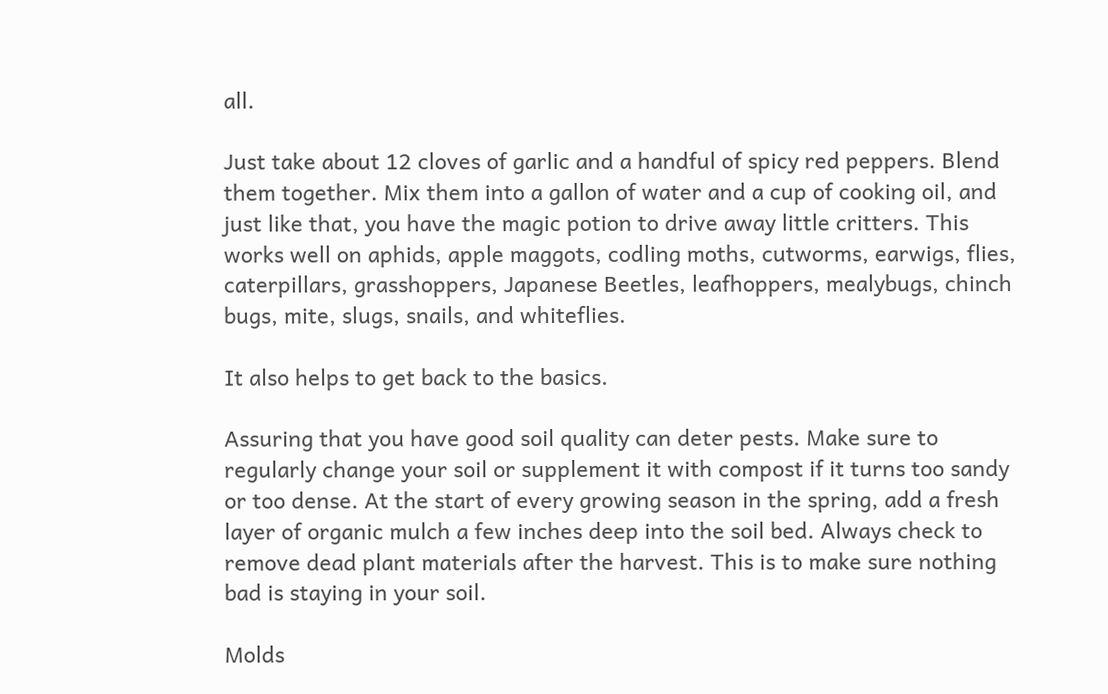all.

Just take about 12 cloves of garlic and a handful of spicy red peppers. Blend them together. Mix them into a gallon of water and a cup of cooking oil, and just like that, you have the magic potion to drive away little critters. This works well on aphids, apple maggots, codling moths, cutworms, earwigs, flies, caterpillars, grasshoppers, Japanese Beetles, leafhoppers, mealybugs, chinch bugs, mite, slugs, snails, and whiteflies.

It also helps to get back to the basics.

Assuring that you have good soil quality can deter pests. Make sure to regularly change your soil or supplement it with compost if it turns too sandy or too dense. At the start of every growing season in the spring, add a fresh layer of organic mulch a few inches deep into the soil bed. Always check to remove dead plant materials after the harvest. This is to make sure nothing bad is staying in your soil.

Molds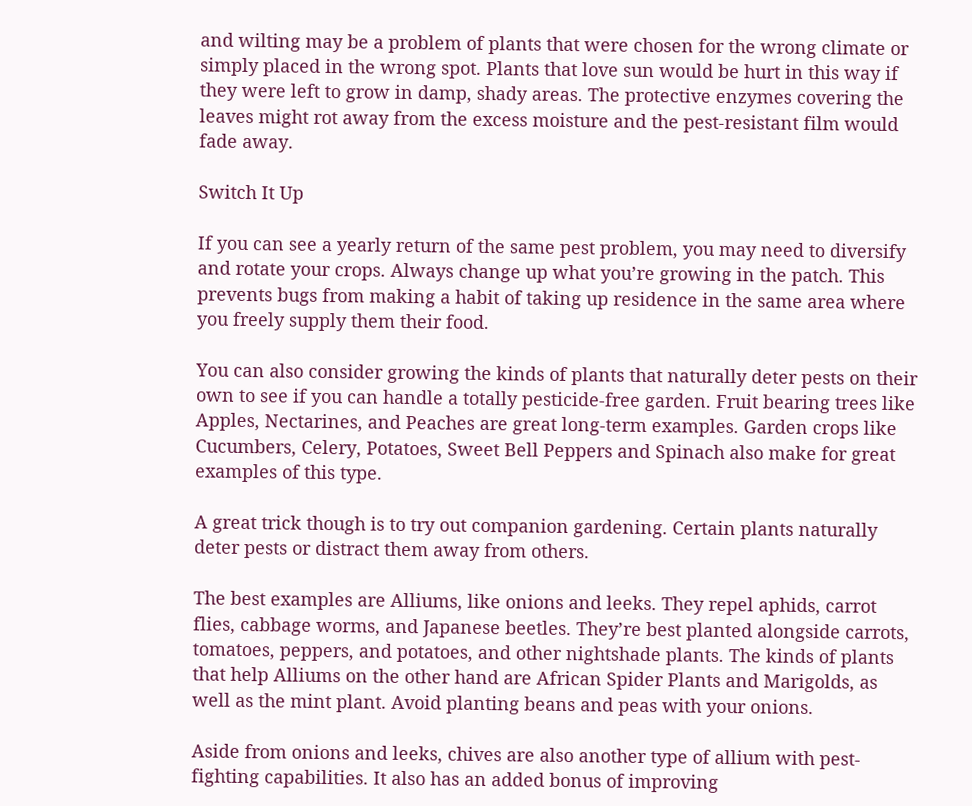and wilting may be a problem of plants that were chosen for the wrong climate or simply placed in the wrong spot. Plants that love sun would be hurt in this way if they were left to grow in damp, shady areas. The protective enzymes covering the leaves might rot away from the excess moisture and the pest-resistant film would fade away.

Switch It Up

If you can see a yearly return of the same pest problem, you may need to diversify and rotate your crops. Always change up what you’re growing in the patch. This prevents bugs from making a habit of taking up residence in the same area where you freely supply them their food.

You can also consider growing the kinds of plants that naturally deter pests on their own to see if you can handle a totally pesticide-free garden. Fruit bearing trees like Apples, Nectarines, and Peaches are great long-term examples. Garden crops like Cucumbers, Celery, Potatoes, Sweet Bell Peppers and Spinach also make for great examples of this type.

A great trick though is to try out companion gardening. Certain plants naturally deter pests or distract them away from others.

The best examples are Alliums, like onions and leeks. They repel aphids, carrot flies, cabbage worms, and Japanese beetles. They’re best planted alongside carrots, tomatoes, peppers, and potatoes, and other nightshade plants. The kinds of plants that help Alliums on the other hand are African Spider Plants and Marigolds, as well as the mint plant. Avoid planting beans and peas with your onions.

Aside from onions and leeks, chives are also another type of allium with pest-fighting capabilities. It also has an added bonus of improving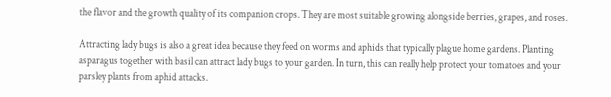the flavor and the growth quality of its companion crops. They are most suitable growing alongside berries, grapes, and roses.

Attracting lady bugs is also a great idea because they feed on worms and aphids that typically plague home gardens. Planting asparagus together with basil can attract lady bugs to your garden. In turn, this can really help protect your tomatoes and your parsley plants from aphid attacks.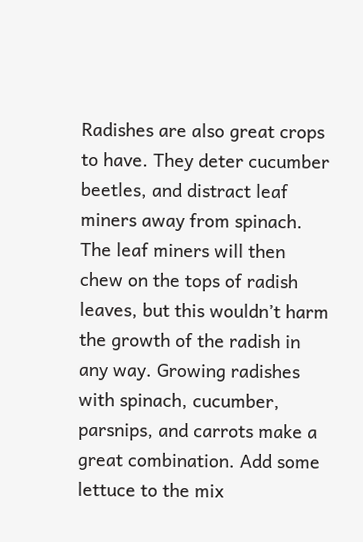Radishes are also great crops to have. They deter cucumber beetles, and distract leaf miners away from spinach. The leaf miners will then chew on the tops of radish leaves, but this wouldn’t harm the growth of the radish in any way. Growing radishes with spinach, cucumber, parsnips, and carrots make a great combination. Add some lettuce to the mix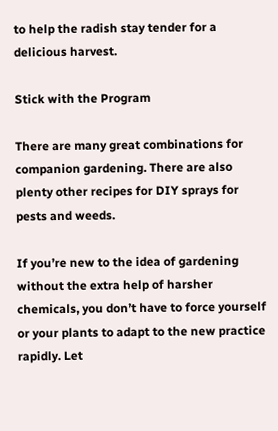to help the radish stay tender for a delicious harvest.

Stick with the Program

There are many great combinations for companion gardening. There are also plenty other recipes for DIY sprays for pests and weeds.

If you’re new to the idea of gardening without the extra help of harsher chemicals, you don’t have to force yourself or your plants to adapt to the new practice rapidly. Let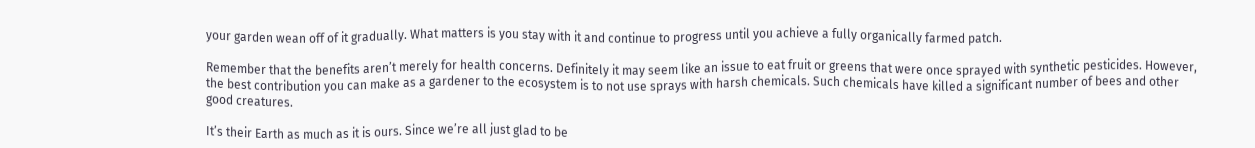your garden wean off of it gradually. What matters is you stay with it and continue to progress until you achieve a fully organically farmed patch.

Remember that the benefits aren’t merely for health concerns. Definitely it may seem like an issue to eat fruit or greens that were once sprayed with synthetic pesticides. However, the best contribution you can make as a gardener to the ecosystem is to not use sprays with harsh chemicals. Such chemicals have killed a significant number of bees and other good creatures.

It’s their Earth as much as it is ours. Since we’re all just glad to be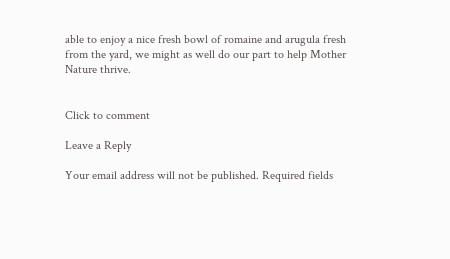able to enjoy a nice fresh bowl of romaine and arugula fresh from the yard, we might as well do our part to help Mother Nature thrive.


Click to comment

Leave a Reply

Your email address will not be published. Required fields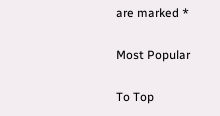are marked *

Most Popular

To Top